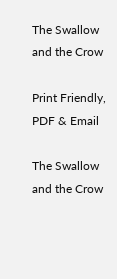The Swallow and the Crow

Print Friendly, PDF & Email

The Swallow and the Crow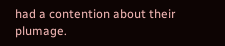had a contention about their plumage.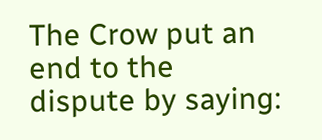The Crow put an end to the dispute by saying: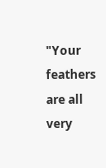"Your feathers are all very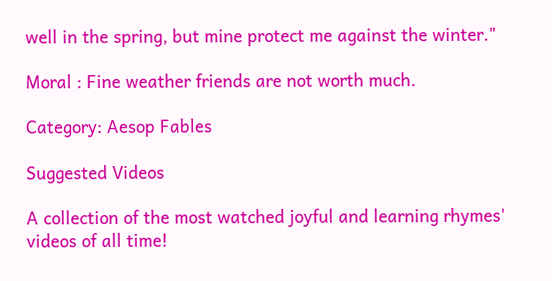well in the spring, but mine protect me against the winter."

Moral : Fine weather friends are not worth much.

Category: Aesop Fables

Suggested Videos

A collection of the most watched joyful and learning rhymes' videos of all time!